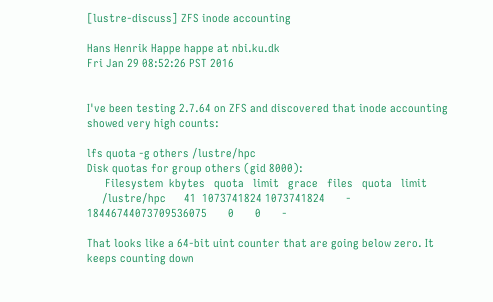[lustre-discuss] ZFS inode accounting

Hans Henrik Happe happe at nbi.ku.dk
Fri Jan 29 08:52:26 PST 2016


I've been testing 2.7.64 on ZFS and discovered that inode accounting
showed very high counts:

lfs quota -g others /lustre/hpc
Disk quotas for group others (gid 8000):
      Filesystem  kbytes   quota   limit   grace   files   quota   limit
     /lustre/hpc      41  1073741824 1073741824       -
18446744073709536075       0       0       -

That looks like a 64-bit uint counter that are going below zero. It
keeps counting down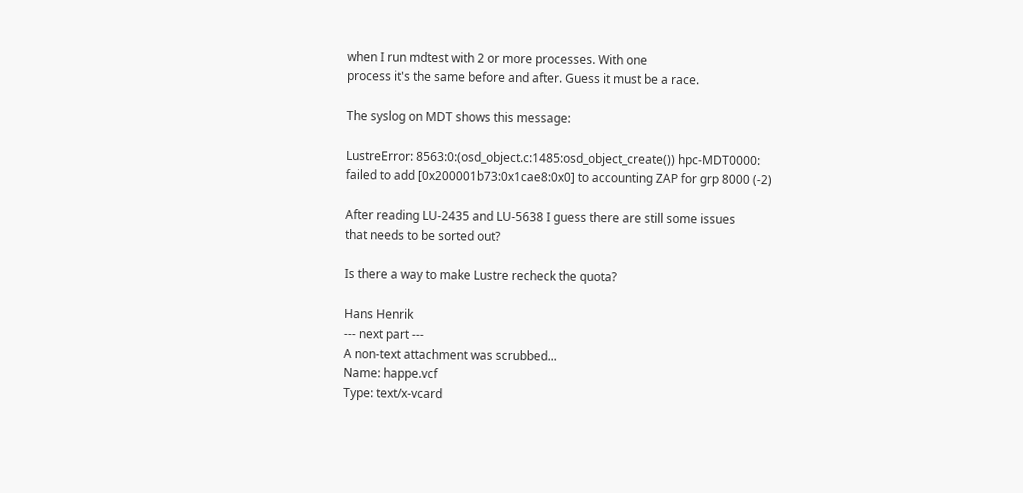when I run mdtest with 2 or more processes. With one
process it's the same before and after. Guess it must be a race.

The syslog on MDT shows this message:

LustreError: 8563:0:(osd_object.c:1485:osd_object_create()) hpc-MDT0000:
failed to add [0x200001b73:0x1cae8:0x0] to accounting ZAP for grp 8000 (-2)

After reading LU-2435 and LU-5638 I guess there are still some issues
that needs to be sorted out?

Is there a way to make Lustre recheck the quota?

Hans Henrik
--- next part ---
A non-text attachment was scrubbed...
Name: happe.vcf
Type: text/x-vcard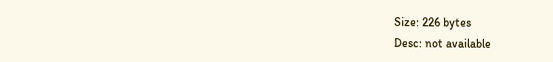Size: 226 bytes
Desc: not available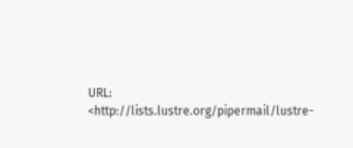URL: <http://lists.lustre.org/pipermail/lustre-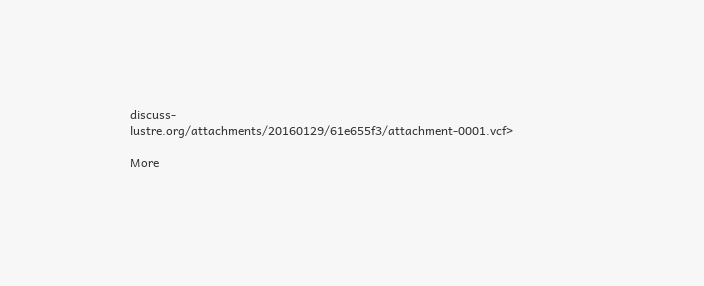discuss-lustre.org/attachments/20160129/61e655f3/attachment-0001.vcf>

More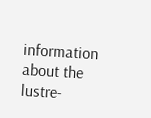information about the lustre-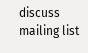discuss mailing list